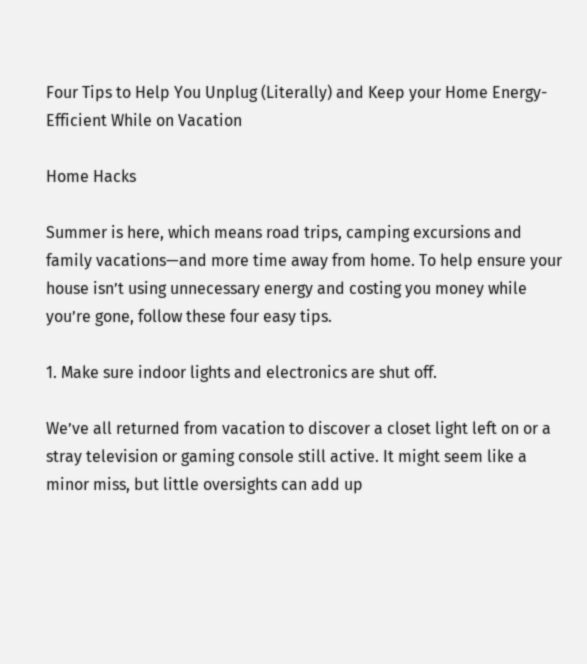Four Tips to Help You Unplug (Literally) and Keep your Home Energy-Efficient While on Vacation

Home Hacks

Summer is here, which means road trips, camping excursions and family vacations—and more time away from home. To help ensure your house isn’t using unnecessary energy and costing you money while you’re gone, follow these four easy tips.

1. Make sure indoor lights and electronics are shut off.

We’ve all returned from vacation to discover a closet light left on or a stray television or gaming console still active. It might seem like a minor miss, but little oversights can add up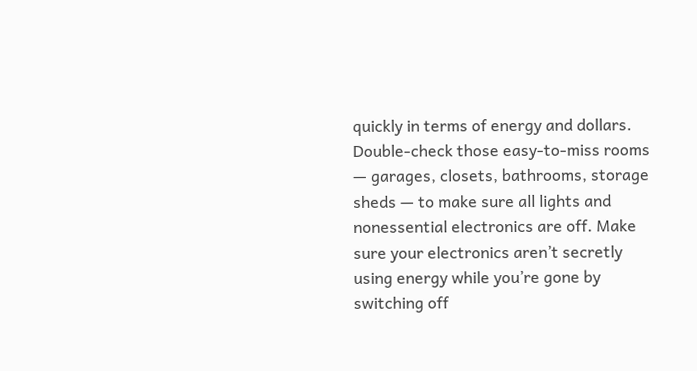quickly in terms of energy and dollars. Double-check those easy-to-miss rooms — garages, closets, bathrooms, storage sheds — to make sure all lights and nonessential electronics are off. Make sure your electronics aren’t secretly using energy while you’re gone by switching off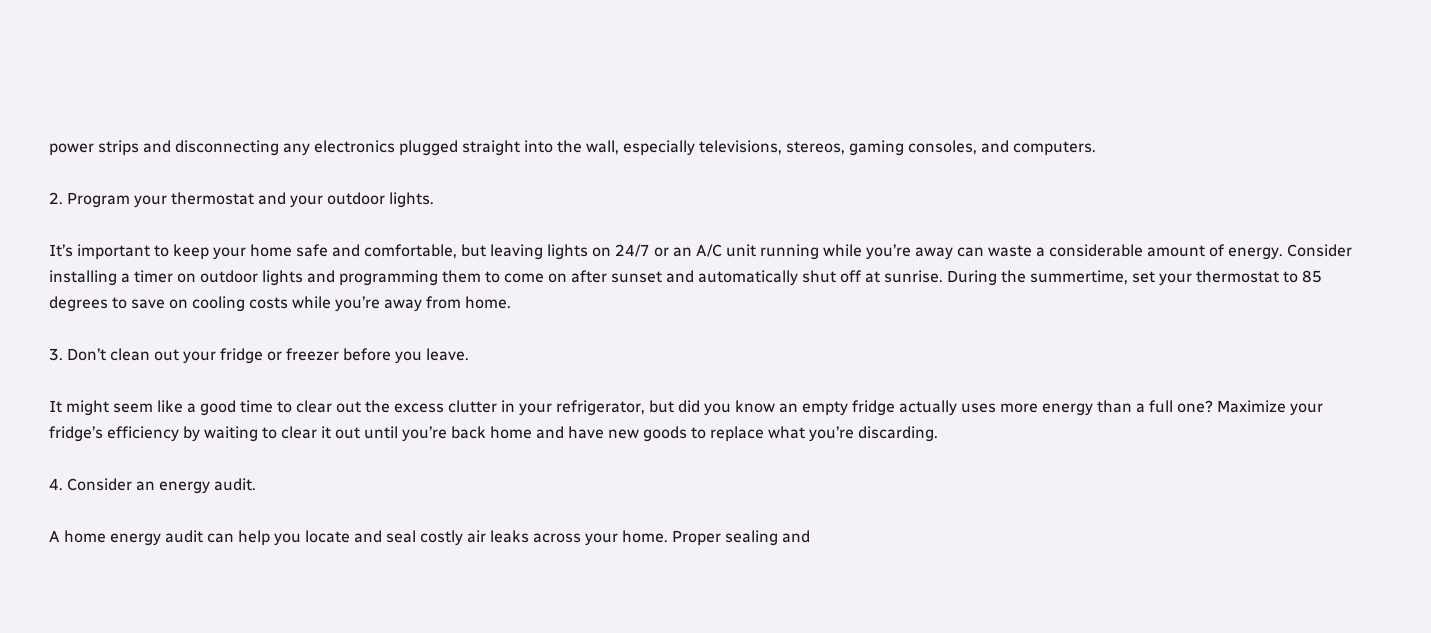power strips and disconnecting any electronics plugged straight into the wall, especially televisions, stereos, gaming consoles, and computers.

2. Program your thermostat and your outdoor lights.

It’s important to keep your home safe and comfortable, but leaving lights on 24/7 or an A/C unit running while you’re away can waste a considerable amount of energy. Consider installing a timer on outdoor lights and programming them to come on after sunset and automatically shut off at sunrise. During the summertime, set your thermostat to 85 degrees to save on cooling costs while you’re away from home.

3. Don’t clean out your fridge or freezer before you leave.

It might seem like a good time to clear out the excess clutter in your refrigerator, but did you know an empty fridge actually uses more energy than a full one? Maximize your fridge’s efficiency by waiting to clear it out until you’re back home and have new goods to replace what you’re discarding.

4. Consider an energy audit.

A home energy audit can help you locate and seal costly air leaks across your home. Proper sealing and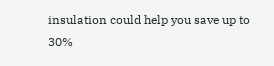insulation could help you save up to 30%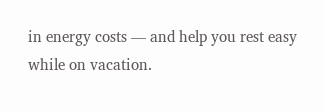in energy costs — and help you rest easy while on vacation.